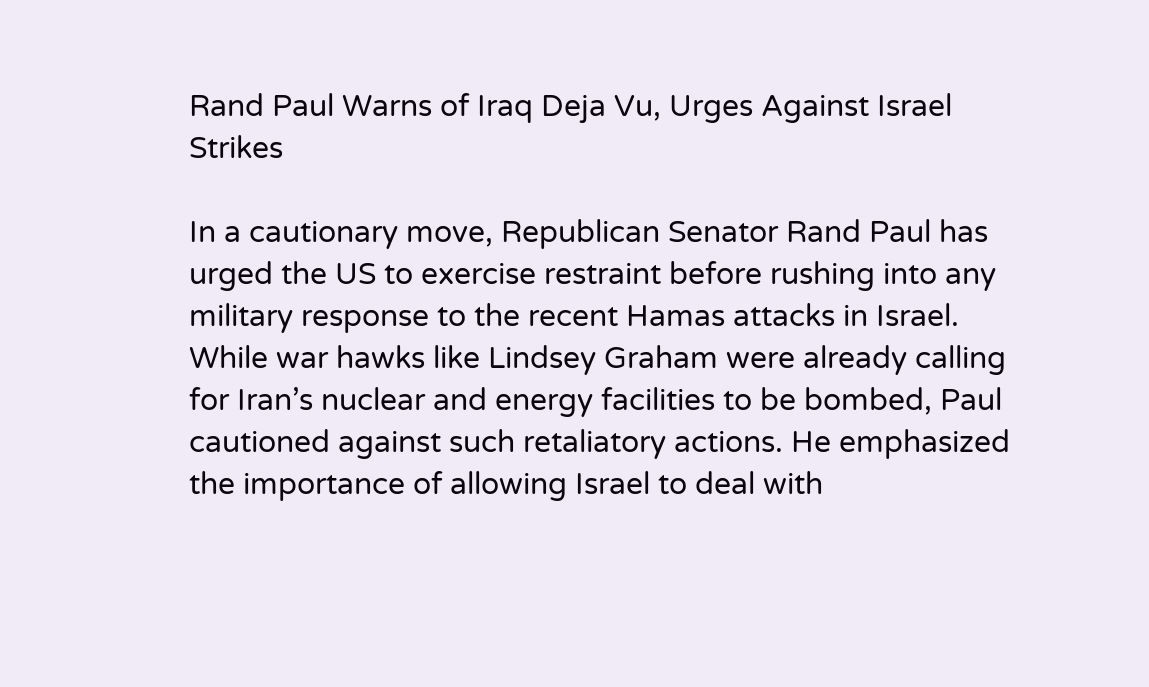Rand Paul Warns of Iraq Deja Vu, Urges Against Israel Strikes

In a cautionary move, Republican Senator Rand Paul has urged the US to exercise restraint before rushing into any military response to the recent Hamas attacks in Israel. While war hawks like Lindsey Graham were already calling for Iran’s nuclear and energy facilities to be bombed, Paul cautioned against such retaliatory actions. He emphasized the importance of allowing Israel to deal with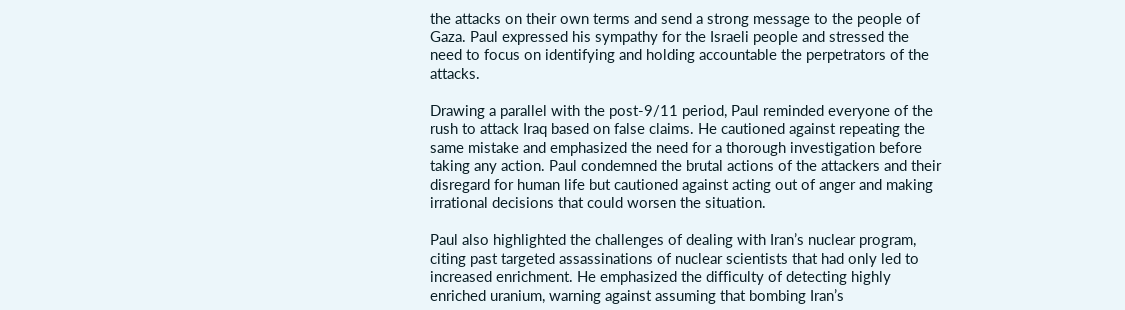the attacks on their own terms and send a strong message to the people of Gaza. Paul expressed his sympathy for the Israeli people and stressed the need to focus on identifying and holding accountable the perpetrators of the attacks.

Drawing a parallel with the post-9/11 period, Paul reminded everyone of the rush to attack Iraq based on false claims. He cautioned against repeating the same mistake and emphasized the need for a thorough investigation before taking any action. Paul condemned the brutal actions of the attackers and their disregard for human life but cautioned against acting out of anger and making irrational decisions that could worsen the situation.

Paul also highlighted the challenges of dealing with Iran’s nuclear program, citing past targeted assassinations of nuclear scientists that had only led to increased enrichment. He emphasized the difficulty of detecting highly enriched uranium, warning against assuming that bombing Iran’s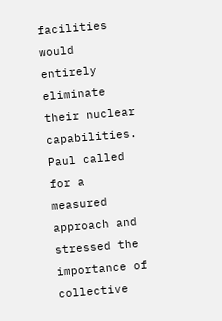facilities would entirely eliminate their nuclear capabilities. Paul called for a measured approach and stressed the importance of collective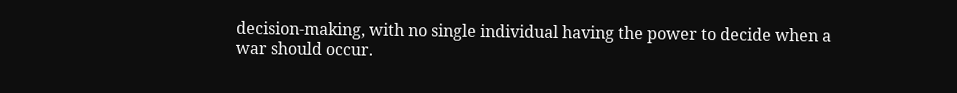decision-making, with no single individual having the power to decide when a war should occur.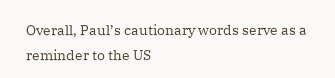Overall, Paul’s cautionary words serve as a reminder to the US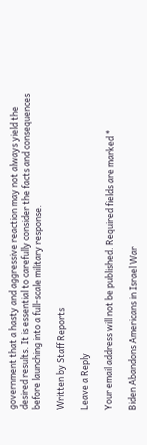government that a hasty and aggressive reaction may not always yield the desired results. It is essential to carefully consider the facts and consequences before launching into a full-scale military response.

Written by Staff Reports

Leave a Reply

Your email address will not be published. Required fields are marked *

Biden Abandons Americans in Israel War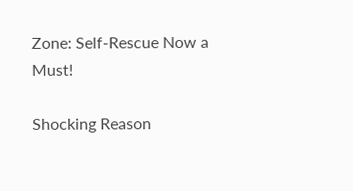Zone: Self-Rescue Now a Must!

Shocking Reason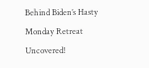Behind Biden’s Hasty Monday Retreat Uncovered!